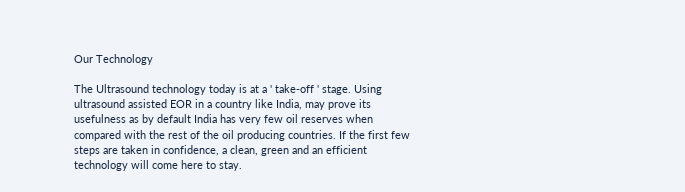Our Technology

The Ultrasound technology today is at a ' take-off ' stage. Using ultrasound assisted EOR in a country like India, may prove its usefulness as by default India has very few oil reserves when compared with the rest of the oil producing countries. If the first few steps are taken in confidence, a clean, green and an efficient technology will come here to stay.